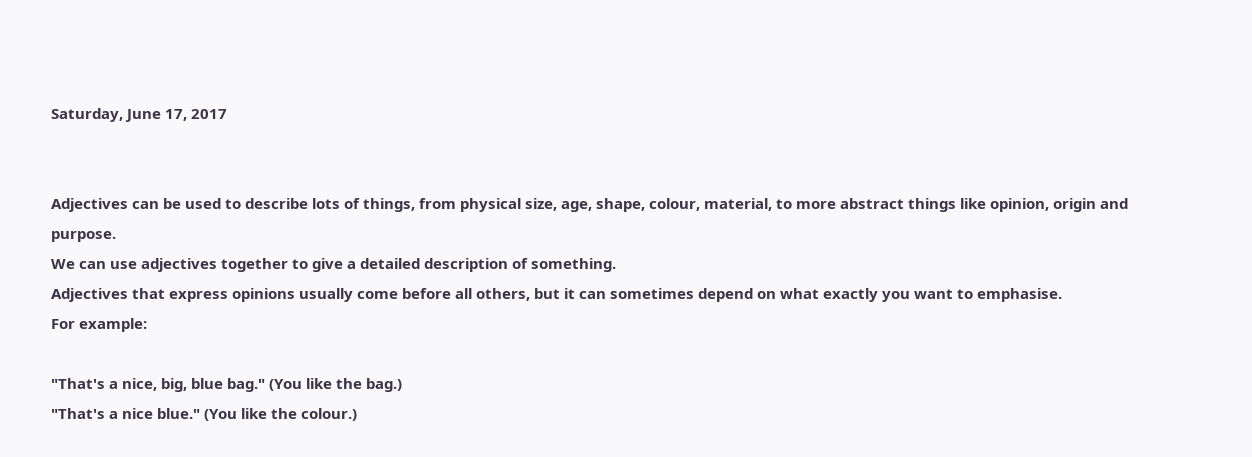Saturday, June 17, 2017


Adjectives can be used to describe lots of things, from physical size, age, shape, colour, material, to more abstract things like opinion, origin and purpose.
We can use adjectives together to give a detailed description of something.
Adjectives that express opinions usually come before all others, but it can sometimes depend on what exactly you want to emphasise.
For example:

"That's a nice, big, blue bag." (You like the bag.)
"That's a nice blue." (You like the colour.)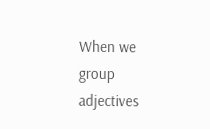When we group adjectives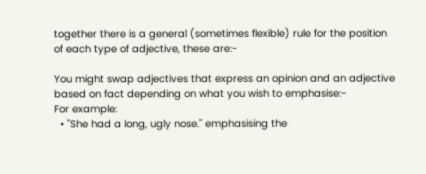together there is a general (sometimes flexible) rule for the position of each type of adjective, these are:-

You might swap adjectives that express an opinion and an adjective based on fact depending on what you wish to emphasise:-
For example:
  • "She had a long, ugly nose." emphasising the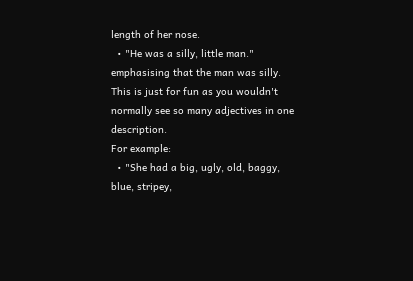length of her nose.
  • "He was a silly, little man." emphasising that the man was silly.
This is just for fun as you wouldn't normally see so many adjectives in one description.
For example:
  • "She had a big, ugly, old, baggy, blue, stripey,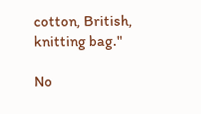cotton, British, knitting bag."

No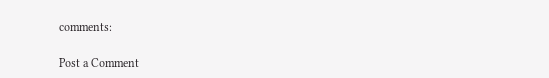comments:

Post a Comment